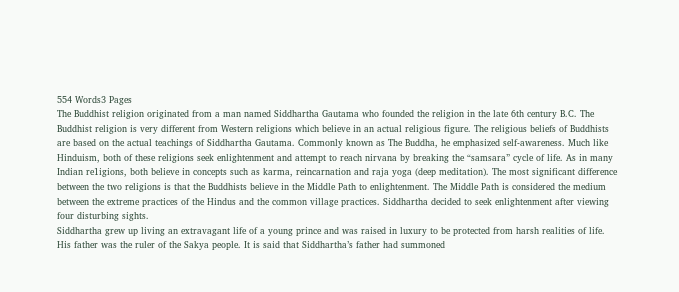554 Words3 Pages
The Buddhist religion originated from a man named Siddhartha Gautama who founded the religion in the late 6th century B.C. The Buddhist religion is very different from Western religions which believe in an actual religious figure. The religious beliefs of Buddhists are based on the actual teachings of Siddhartha Gautama. Commonly known as The Buddha, he emphasized self-awareness. Much like Hinduism, both of these religions seek enlightenment and attempt to reach nirvana by breaking the “samsara” cycle of life. As in many Indian re1igions, both believe in concepts such as karma, reincarnation and raja yoga (deep meditation). The most significant difference between the two religions is that the Buddhists believe in the Middle Path to enlightenment. The Middle Path is considered the medium between the extreme practices of the Hindus and the common village practices. Siddhartha decided to seek enlightenment after viewing four disturbing sights.
Siddhartha grew up living an extravagant life of a young prince and was raised in luxury to be protected from harsh realities of life. His father was the ruler of the Sakya people. It is said that Siddhartha’s father had summoned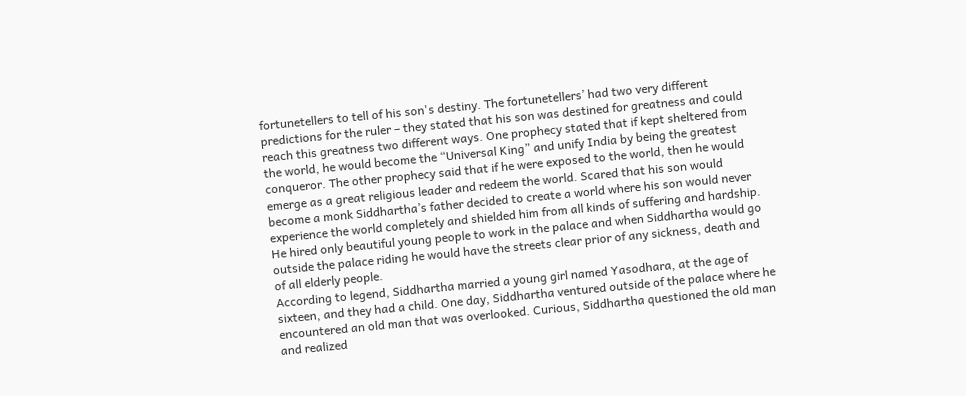fortunetellers to tell of his son's destiny. The fortunetellers’ had two very different predictions for the ruler – they stated that his son was destined for greatness and could reach this greatness two different ways. One prophecy stated that if kept sheltered from the world, he would become the “Universal King” and unify India by being the greatest conqueror. The other prophecy said that if he were exposed to the world, then he would emerge as a great religious leader and redeem the world. Scared that his son would become a monk Siddhartha’s father decided to create a world where his son would never experience the world completely and shielded him from all kinds of suffering and hardship. He hired only beautiful young people to work in the palace and when Siddhartha would go outside the palace riding he would have the streets clear prior of any sickness, death and of all elderly people.
According to legend, Siddhartha married a young girl named Yasodhara, at the age of sixteen, and they had a child. One day, Siddhartha ventured outside of the palace where he encountered an old man that was overlooked. Curious, Siddhartha questioned the old man and realized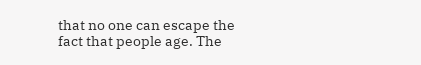that no one can escape the fact that people age. The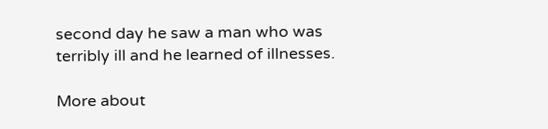second day he saw a man who was terribly ill and he learned of illnesses.

More about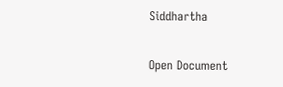Siddhartha

Open Document